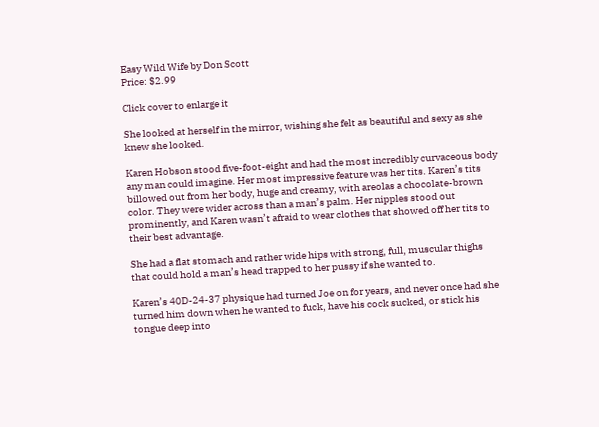Easy Wild Wife by Don Scott
Price: $2.99

Click cover to enlarge it

She looked at herself in the mirror, wishing she felt as beautiful and sexy as she knew she looked.

Karen Hobson stood five-foot-eight and had the most incredibly curvaceous body any man could imagine. Her most impressive feature was her tits. Karen’s tits billowed out from her body, huge and creamy, with areolas a chocolate-brown color. They were wider across than a man’s palm. Her nipples stood out prominently, and Karen wasn’t afraid to wear clothes that showed off her tits to their best advantage.

She had a flat stomach and rather wide hips with strong, full, muscular thighs that could hold a man’s head trapped to her pussy if she wanted to.

Karen’s 40D-24-37 physique had turned Joe on for years, and never once had she turned him down when he wanted to fuck, have his cock sucked, or stick his tongue deep into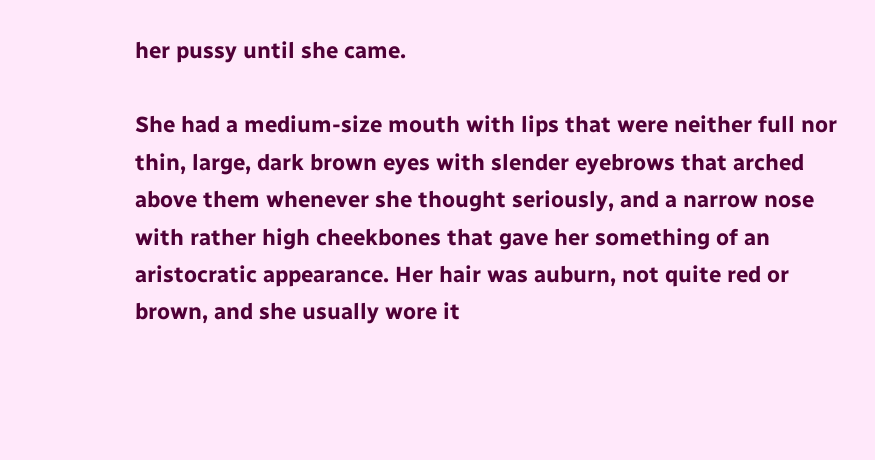her pussy until she came.

She had a medium-size mouth with lips that were neither full nor thin, large, dark brown eyes with slender eyebrows that arched above them whenever she thought seriously, and a narrow nose with rather high cheekbones that gave her something of an aristocratic appearance. Her hair was auburn, not quite red or brown, and she usually wore it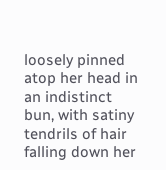loosely pinned atop her head in an indistinct bun, with satiny tendrils of hair falling down her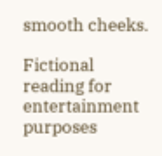smooth cheeks.

Fictional reading for entertainment purposes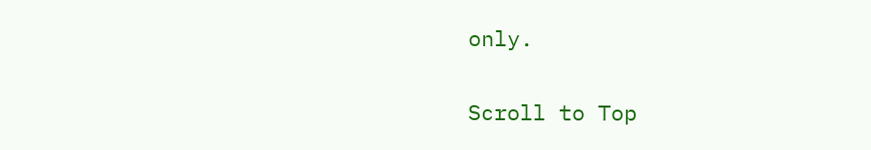only.

Scroll to Top